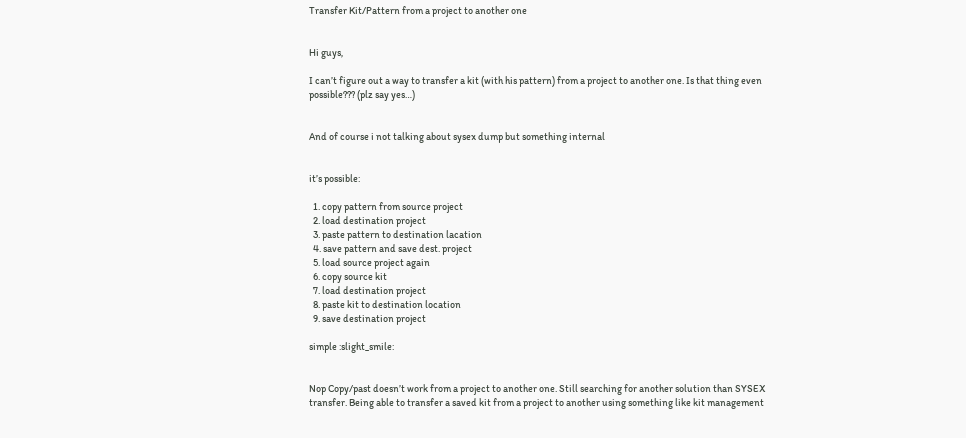Transfer Kit/Pattern from a project to another one


Hi guys,

I can’t figure out a way to transfer a kit (with his pattern) from a project to another one. Is that thing even possible??? (plz say yes…)


And of course i not talking about sysex dump but something internal


it’s possible:

  1. copy pattern from source project
  2. load destination project
  3. paste pattern to destination lacation
  4. save pattern and save dest. project
  5. load source project again
  6. copy source kit
  7. load destination project
  8. paste kit to destination location
  9. save destination project

simple :slight_smile:


Nop Copy/past doesn’t work from a project to another one. Still searching for another solution than SYSEX transfer. Being able to transfer a saved kit from a project to another using something like kit management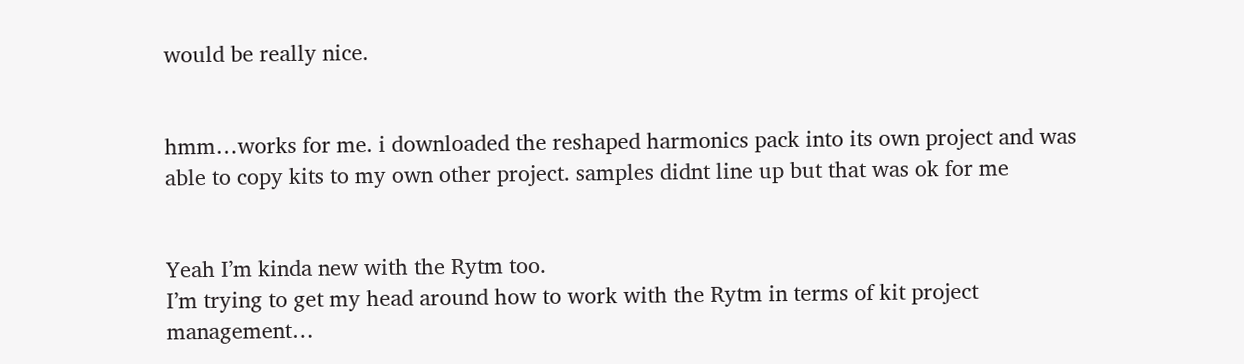would be really nice.


hmm…works for me. i downloaded the reshaped harmonics pack into its own project and was able to copy kits to my own other project. samples didnt line up but that was ok for me


Yeah I’m kinda new with the Rytm too.
I’m trying to get my head around how to work with the Rytm in terms of kit project management…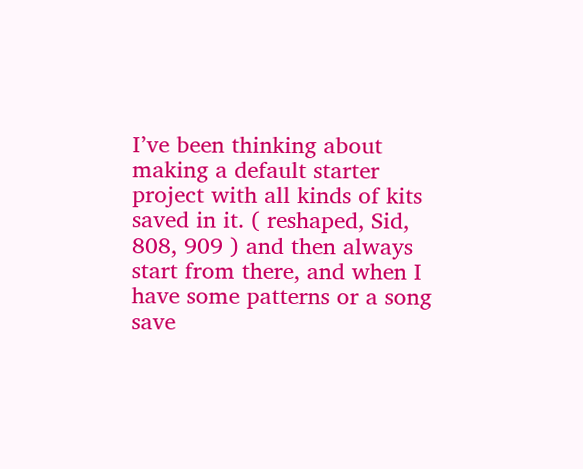I’ve been thinking about making a default starter project with all kinds of kits saved in it. ( reshaped, Sid, 808, 909 ) and then always start from there, and when I have some patterns or a song save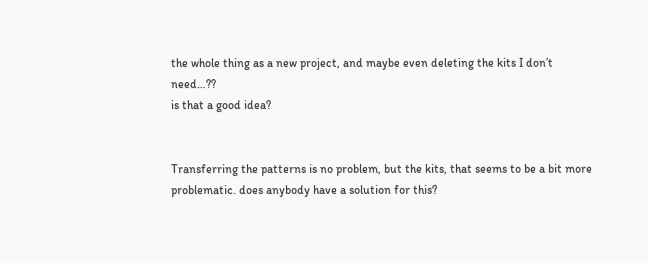the whole thing as a new project, and maybe even deleting the kits I don’t need…??
is that a good idea?


Transferring the patterns is no problem, but the kits, that seems to be a bit more problematic. does anybody have a solution for this?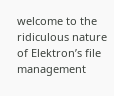welcome to the ridiculous nature of Elektron’s file management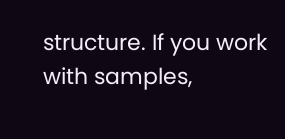structure. If you work with samples,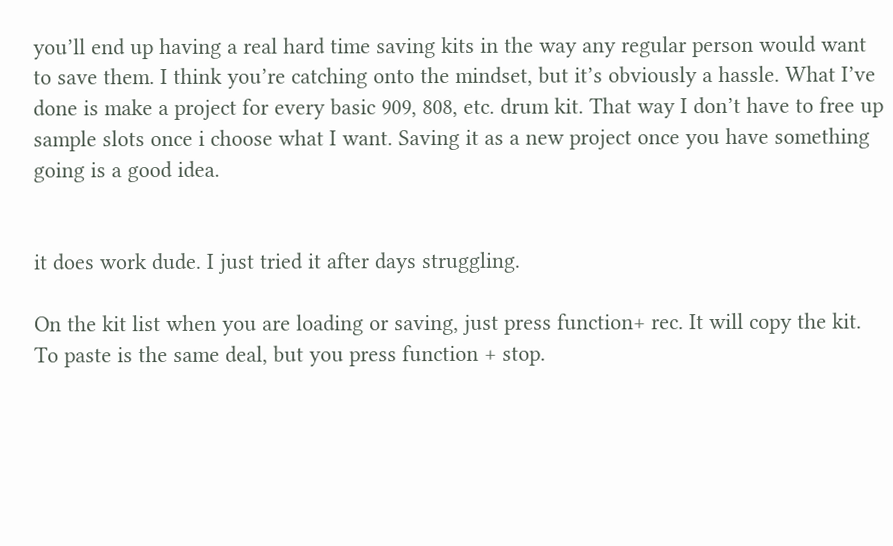you’ll end up having a real hard time saving kits in the way any regular person would want to save them. I think you’re catching onto the mindset, but it’s obviously a hassle. What I’ve done is make a project for every basic 909, 808, etc. drum kit. That way I don’t have to free up sample slots once i choose what I want. Saving it as a new project once you have something going is a good idea.


it does work dude. I just tried it after days struggling.

On the kit list when you are loading or saving, just press function+ rec. It will copy the kit. To paste is the same deal, but you press function + stop.